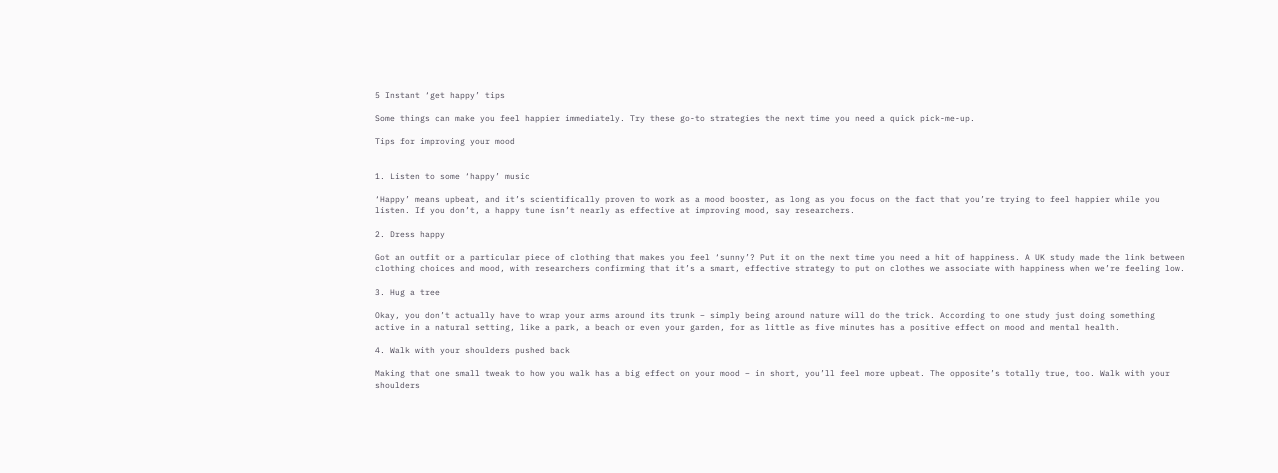5 Instant ‘get happy’ tips

Some things can make you feel happier immediately. Try these go-to strategies the next time you need a quick pick-me-up.

Tips for improving your mood


1. Listen to some ‘happy’ music

‘Happy’ means upbeat, and it’s scientifically proven to work as a mood booster, as long as you focus on the fact that you’re trying to feel happier while you listen. If you don’t, a happy tune isn’t nearly as effective at improving mood, say researchers.

2. Dress happy

Got an outfit or a particular piece of clothing that makes you feel ‘sunny’? Put it on the next time you need a hit of happiness. A UK study made the link between clothing choices and mood, with researchers confirming that it’s a smart, effective strategy to put on clothes we associate with happiness when we’re feeling low.

3. Hug a tree

Okay, you don’t actually have to wrap your arms around its trunk – simply being around nature will do the trick. According to one study just doing something active in a natural setting, like a park, a beach or even your garden, for as little as five minutes has a positive effect on mood and mental health.

4. Walk with your shoulders pushed back

Making that one small tweak to how you walk has a big effect on your mood – in short, you’ll feel more upbeat. The opposite’s totally true, too. Walk with your shoulders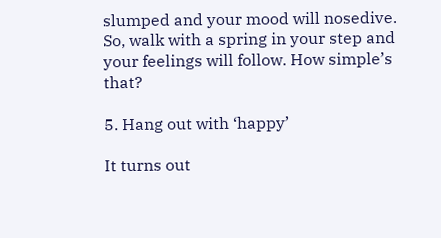slumped and your mood will nosedive. So, walk with a spring in your step and your feelings will follow. How simple’s that?

5. Hang out with ‘happy’

It turns out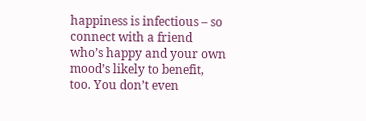happiness is infectious – so connect with a friend who’s happy and your own mood’s likely to benefit, too. You don’t even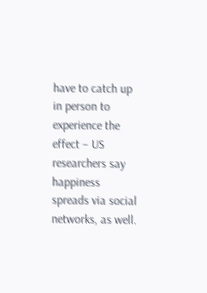have to catch up in person to experience the effect – US researchers say happiness spreads via social networks, as well.